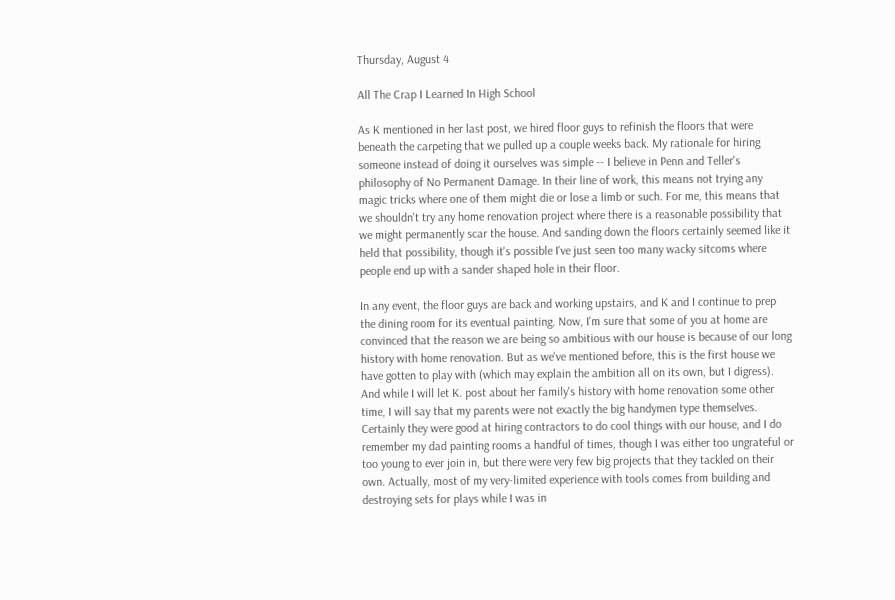Thursday, August 4

All The Crap I Learned In High School

As K mentioned in her last post, we hired floor guys to refinish the floors that were beneath the carpeting that we pulled up a couple weeks back. My rationale for hiring someone instead of doing it ourselves was simple -- I believe in Penn and Teller's philosophy of No Permanent Damage. In their line of work, this means not trying any magic tricks where one of them might die or lose a limb or such. For me, this means that we shouldn't try any home renovation project where there is a reasonable possibility that we might permanently scar the house. And sanding down the floors certainly seemed like it held that possibility, though it's possible I've just seen too many wacky sitcoms where people end up with a sander shaped hole in their floor.

In any event, the floor guys are back and working upstairs, and K and I continue to prep the dining room for its eventual painting. Now, I'm sure that some of you at home are convinced that the reason we are being so ambitious with our house is because of our long history with home renovation. But as we've mentioned before, this is the first house we have gotten to play with (which may explain the ambition all on its own, but I digress). And while I will let K. post about her family's history with home renovation some other time, I will say that my parents were not exactly the big handymen type themselves. Certainly they were good at hiring contractors to do cool things with our house, and I do remember my dad painting rooms a handful of times, though I was either too ungrateful or too young to ever join in, but there were very few big projects that they tackled on their own. Actually, most of my very-limited experience with tools comes from building and destroying sets for plays while I was in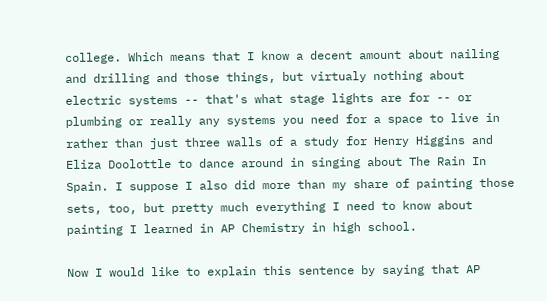college. Which means that I know a decent amount about nailing and drilling and those things, but virtualy nothing about electric systems -- that's what stage lights are for -- or plumbing or really any systems you need for a space to live in rather than just three walls of a study for Henry Higgins and Eliza Doolottle to dance around in singing about The Rain In Spain. I suppose I also did more than my share of painting those sets, too, but pretty much everything I need to know about painting I learned in AP Chemistry in high school.

Now I would like to explain this sentence by saying that AP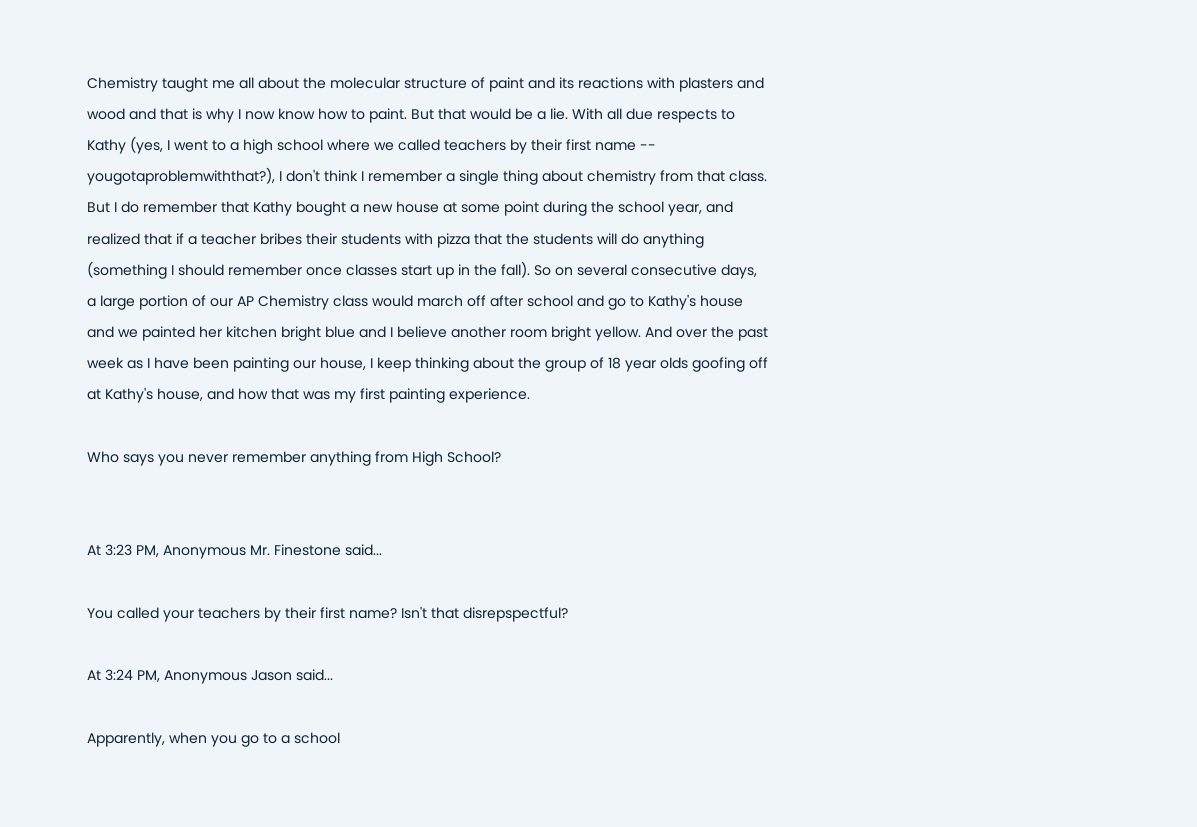Chemistry taught me all about the molecular structure of paint and its reactions with plasters and wood and that is why I now know how to paint. But that would be a lie. With all due respects to Kathy (yes, I went to a high school where we called teachers by their first name -- yougotaproblemwiththat?), I don't think I remember a single thing about chemistry from that class. But I do remember that Kathy bought a new house at some point during the school year, and realized that if a teacher bribes their students with pizza that the students will do anything (something I should remember once classes start up in the fall). So on several consecutive days, a large portion of our AP Chemistry class would march off after school and go to Kathy's house and we painted her kitchen bright blue and I believe another room bright yellow. And over the past week as I have been painting our house, I keep thinking about the group of 18 year olds goofing off at Kathy's house, and how that was my first painting experience.

Who says you never remember anything from High School?


At 3:23 PM, Anonymous Mr. Finestone said...

You called your teachers by their first name? Isn't that disrepspectful?

At 3:24 PM, Anonymous Jason said...

Apparently, when you go to a school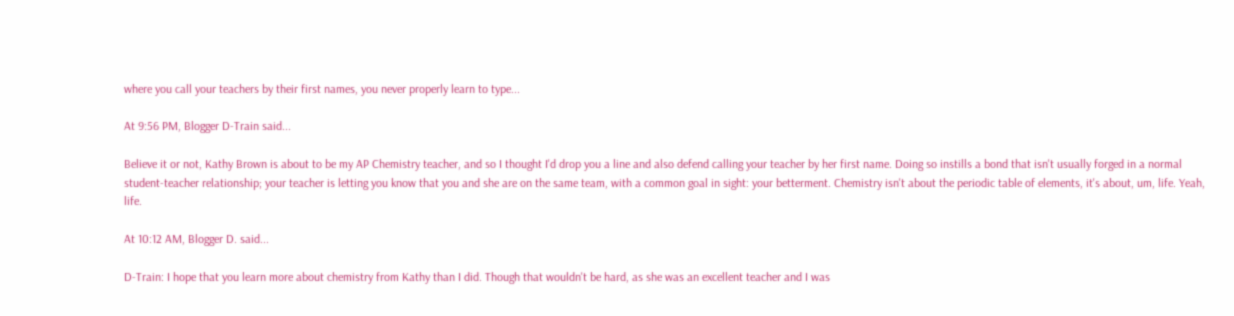where you call your teachers by their first names, you never properly learn to type...

At 9:56 PM, Blogger D-Train said...

Believe it or not, Kathy Brown is about to be my AP Chemistry teacher, and so I thought I'd drop you a line and also defend calling your teacher by her first name. Doing so instills a bond that isn't usually forged in a normal student-teacher relationship; your teacher is letting you know that you and she are on the same team, with a common goal in sight: your betterment. Chemistry isn't about the periodic table of elements, it's about, um, life. Yeah, life.

At 10:12 AM, Blogger D. said...

D-Train: I hope that you learn more about chemistry from Kathy than I did. Though that wouldn't be hard, as she was an excellent teacher and I was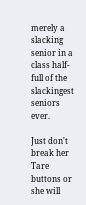merely a slacking senior in a class half-full of the slackingest seniors ever.

Just don't break her Tare buttons or she will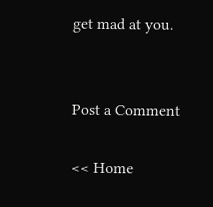get mad at you.


Post a Comment

<< Home